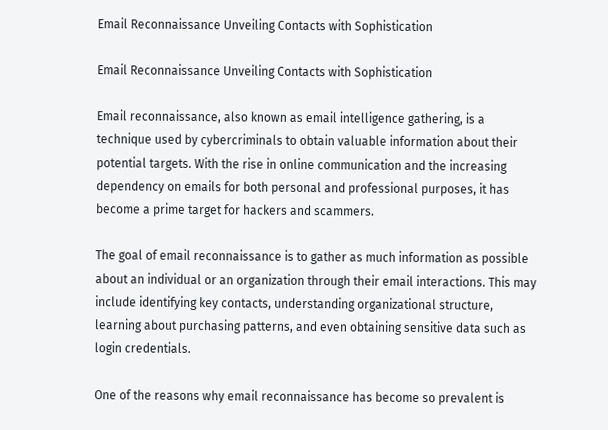Email Reconnaissance Unveiling Contacts with Sophistication

Email Reconnaissance Unveiling Contacts with Sophistication

Email reconnaissance, also known as email intelligence gathering, is a technique used by cybercriminals to obtain valuable information about their potential targets. With the rise in online communication and the increasing dependency on emails for both personal and professional purposes, it has become a prime target for hackers and scammers.

The goal of email reconnaissance is to gather as much information as possible about an individual or an organization through their email interactions. This may include identifying key contacts, understanding organizational structure, learning about purchasing patterns, and even obtaining sensitive data such as login credentials.

One of the reasons why email reconnaissance has become so prevalent is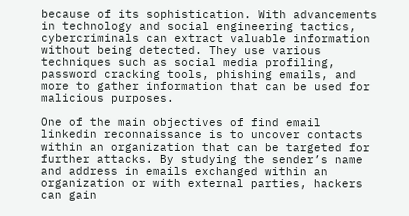because of its sophistication. With advancements in technology and social engineering tactics, cybercriminals can extract valuable information without being detected. They use various techniques such as social media profiling, password cracking tools, phishing emails, and more to gather information that can be used for malicious purposes.

One of the main objectives of find email linkedin reconnaissance is to uncover contacts within an organization that can be targeted for further attacks. By studying the sender’s name and address in emails exchanged within an organization or with external parties, hackers can gain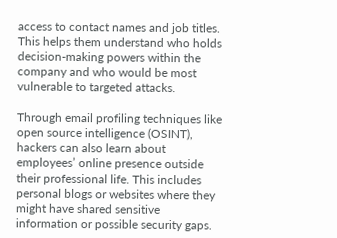access to contact names and job titles. This helps them understand who holds decision-making powers within the company and who would be most vulnerable to targeted attacks.

Through email profiling techniques like open source intelligence (OSINT), hackers can also learn about employees’ online presence outside their professional life. This includes personal blogs or websites where they might have shared sensitive information or possible security gaps.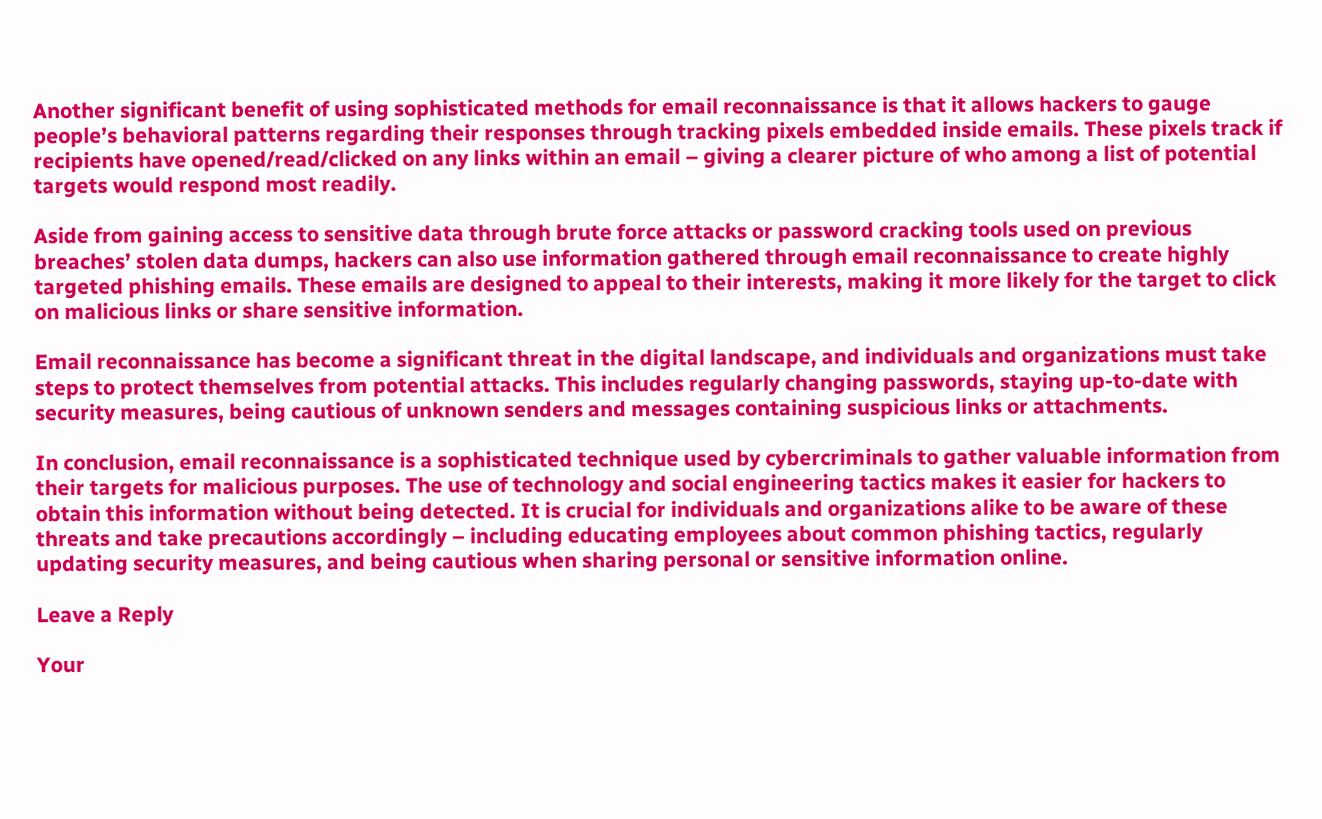Another significant benefit of using sophisticated methods for email reconnaissance is that it allows hackers to gauge people’s behavioral patterns regarding their responses through tracking pixels embedded inside emails. These pixels track if recipients have opened/read/clicked on any links within an email – giving a clearer picture of who among a list of potential targets would respond most readily.

Aside from gaining access to sensitive data through brute force attacks or password cracking tools used on previous breaches’ stolen data dumps, hackers can also use information gathered through email reconnaissance to create highly targeted phishing emails. These emails are designed to appeal to their interests, making it more likely for the target to click on malicious links or share sensitive information.

Email reconnaissance has become a significant threat in the digital landscape, and individuals and organizations must take steps to protect themselves from potential attacks. This includes regularly changing passwords, staying up-to-date with security measures, being cautious of unknown senders and messages containing suspicious links or attachments.

In conclusion, email reconnaissance is a sophisticated technique used by cybercriminals to gather valuable information from their targets for malicious purposes. The use of technology and social engineering tactics makes it easier for hackers to obtain this information without being detected. It is crucial for individuals and organizations alike to be aware of these threats and take precautions accordingly – including educating employees about common phishing tactics, regularly updating security measures, and being cautious when sharing personal or sensitive information online.

Leave a Reply

Your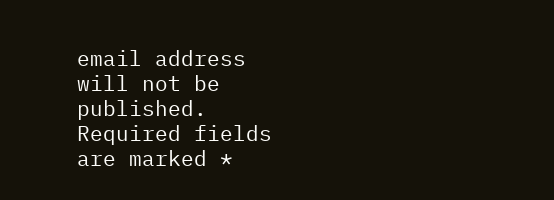email address will not be published. Required fields are marked *